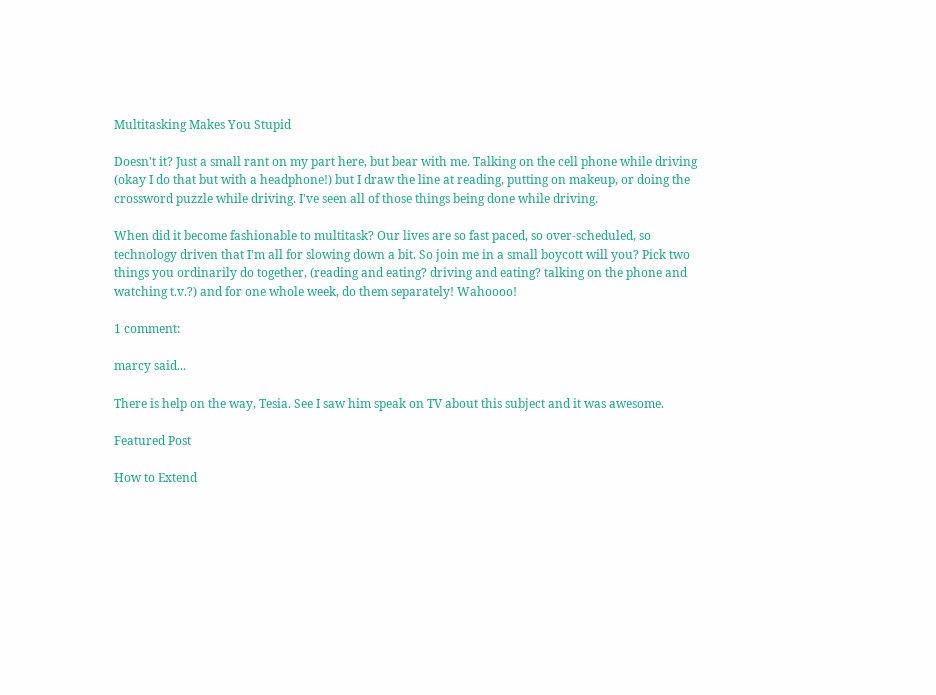Multitasking Makes You Stupid

Doesn't it? Just a small rant on my part here, but bear with me. Talking on the cell phone while driving (okay I do that but with a headphone!) but I draw the line at reading, putting on makeup, or doing the crossword puzzle while driving. I've seen all of those things being done while driving.

When did it become fashionable to multitask? Our lives are so fast paced, so over-scheduled, so technology driven that I'm all for slowing down a bit. So join me in a small boycott will you? Pick two things you ordinarily do together, (reading and eating? driving and eating? talking on the phone and watching t.v.?) and for one whole week, do them separately! Wahoooo!

1 comment:

marcy said...

There is help on the way, Tesia. See I saw him speak on TV about this subject and it was awesome.

Featured Post

How to Extend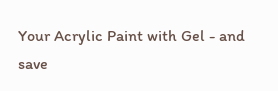Your Acrylic Paint with Gel - and save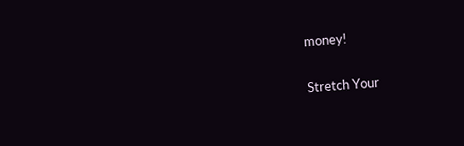money!

Stretch Your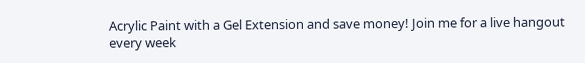Acrylic Paint with a Gel Extension and save money! Join me for a live hangout every week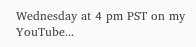Wednesday at 4 pm PST on my YouTube...